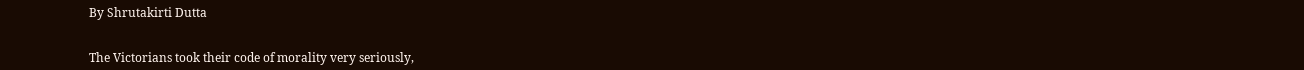By Shrutakirti Dutta


The Victorians took their code of morality very seriously,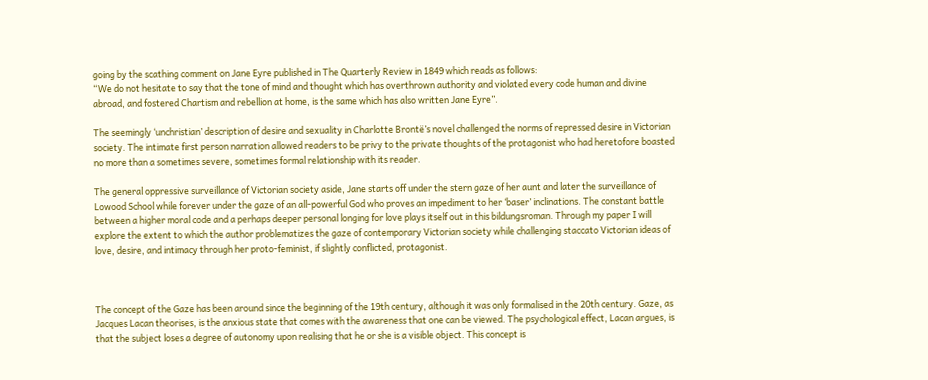going by the scathing comment on Jane Eyre published in The Quarterly Review in 1849 which reads as follows:
“We do not hesitate to say that the tone of mind and thought which has overthrown authority and violated every code human and divine abroad, and fostered Chartism and rebellion at home, is the same which has also written Jane Eyre”.

The seemingly ‘unchristian’ description of desire and sexuality in Charlotte Brontë’s novel challenged the norms of repressed desire in Victorian society. The intimate first person narration allowed readers to be privy to the private thoughts of the protagonist who had heretofore boasted no more than a sometimes severe, sometimes formal relationship with its reader.

The general oppressive surveillance of Victorian society aside, Jane starts off under the stern gaze of her aunt and later the surveillance of Lowood School while forever under the gaze of an all-powerful God who proves an impediment to her ‘baser’ inclinations. The constant battle between a higher moral code and a perhaps deeper personal longing for love plays itself out in this bildungsroman. Through my paper I will explore the extent to which the author problematizes the gaze of contemporary Victorian society while challenging staccato Victorian ideas of love, desire, and intimacy through her proto-feminist, if slightly conflicted, protagonist.



The concept of the Gaze has been around since the beginning of the 19th century, although it was only formalised in the 20th century. Gaze, as Jacques Lacan theorises, is the anxious state that comes with the awareness that one can be viewed. The psychological effect, Lacan argues, is that the subject loses a degree of autonomy upon realising that he or she is a visible object. This concept is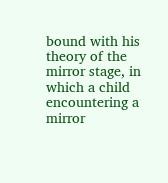bound with his theory of the mirror stage, in which a child encountering a mirror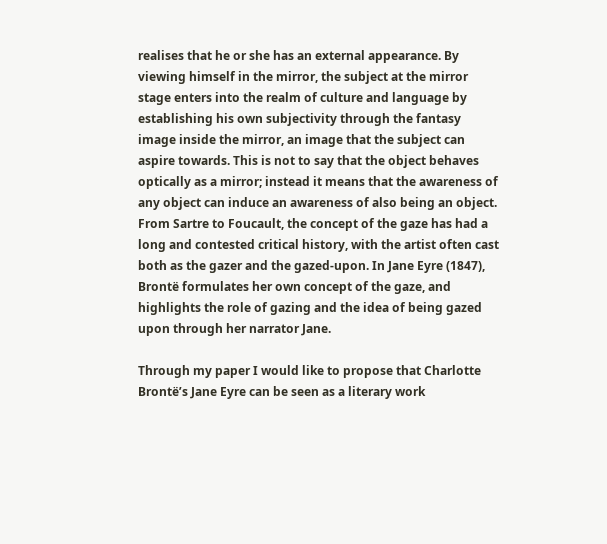realises that he or she has an external appearance. By viewing himself in the mirror, the subject at the mirror stage enters into the realm of culture and language by establishing his own subjectivity through the fantasy image inside the mirror, an image that the subject can aspire towards. This is not to say that the object behaves optically as a mirror; instead it means that the awareness of any object can induce an awareness of also being an object. From Sartre to Foucault, the concept of the gaze has had a long and contested critical history, with the artist often cast both as the gazer and the gazed-upon. In Jane Eyre (1847), Brontë formulates her own concept of the gaze, and highlights the role of gazing and the idea of being gazed upon through her narrator Jane.

Through my paper I would like to propose that Charlotte Brontë’s Jane Eyre can be seen as a literary work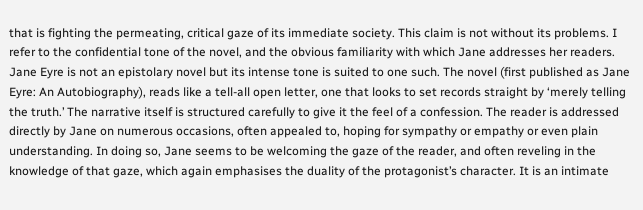that is fighting the permeating, critical gaze of its immediate society. This claim is not without its problems. I refer to the confidential tone of the novel, and the obvious familiarity with which Jane addresses her readers. Jane Eyre is not an epistolary novel but its intense tone is suited to one such. The novel (first published as Jane Eyre: An Autobiography), reads like a tell-all open letter, one that looks to set records straight by ‘merely telling the truth.’ The narrative itself is structured carefully to give it the feel of a confession. The reader is addressed directly by Jane on numerous occasions, often appealed to, hoping for sympathy or empathy or even plain understanding. In doing so, Jane seems to be welcoming the gaze of the reader, and often reveling in the knowledge of that gaze, which again emphasises the duality of the protagonist’s character. It is an intimate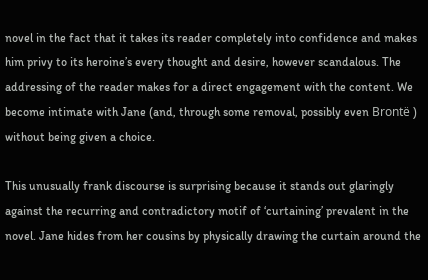novel in the fact that it takes its reader completely into confidence and makes him privy to its heroine’s every thought and desire, however scandalous. The addressing of the reader makes for a direct engagement with the content. We become intimate with Jane (and, through some removal, possibly even Brontë ) without being given a choice.

This unusually frank discourse is surprising because it stands out glaringly against the recurring and contradictory motif of ‘curtaining’ prevalent in the novel. Jane hides from her cousins by physically drawing the curtain around the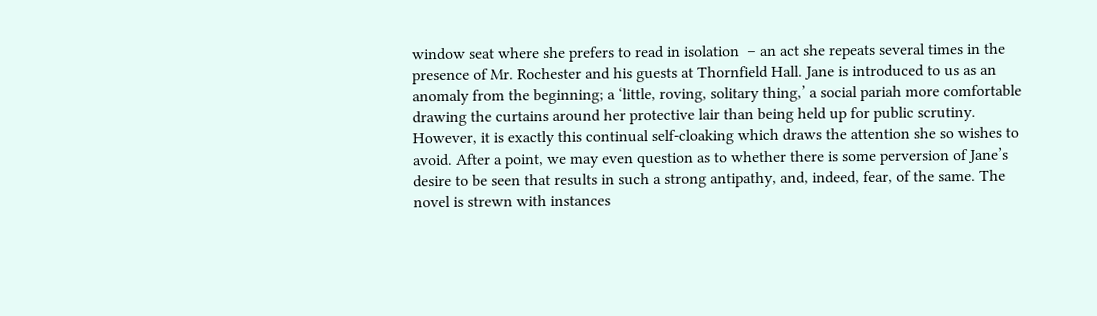window seat where she prefers to read in isolation  – an act she repeats several times in the presence of Mr. Rochester and his guests at Thornfield Hall. Jane is introduced to us as an anomaly from the beginning; a ‘little, roving, solitary thing,’ a social pariah more comfortable drawing the curtains around her protective lair than being held up for public scrutiny. However, it is exactly this continual self-cloaking which draws the attention she so wishes to avoid. After a point, we may even question as to whether there is some perversion of Jane’s desire to be seen that results in such a strong antipathy, and, indeed, fear, of the same. The novel is strewn with instances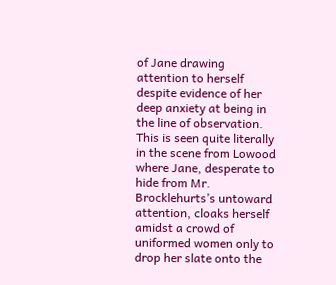of Jane drawing attention to herself despite evidence of her deep anxiety at being in the line of observation. This is seen quite literally in the scene from Lowood where Jane, desperate to hide from Mr. Brocklehurts’s untoward attention, cloaks herself amidst a crowd of uniformed women only to drop her slate onto the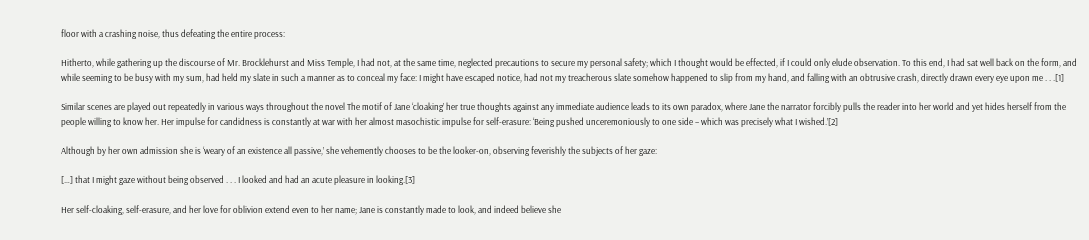floor with a crashing noise, thus defeating the entire process:

Hitherto, while gathering up the discourse of Mr. Brocklehurst and Miss Temple, I had not, at the same time, neglected precautions to secure my personal safety; which I thought would be effected, if I could only elude observation. To this end, I had sat well back on the form, and while seeming to be busy with my sum, had held my slate in such a manner as to conceal my face: I might have escaped notice, had not my treacherous slate somehow happened to slip from my hand, and falling with an obtrusive crash, directly drawn every eye upon me . . .[1]

Similar scenes are played out repeatedly in various ways throughout the novel The motif of Jane ‘cloaking’ her true thoughts against any immediate audience leads to its own paradox, where Jane the narrator forcibly pulls the reader into her world and yet hides herself from the people willing to know her. Her impulse for candidness is constantly at war with her almost masochistic impulse for self-erasure: ‘Being pushed unceremoniously to one side – which was precisely what I wished.’[2]

Although by her own admission she is ‘weary of an existence all passive,’ she vehemently chooses to be the looker-on, observing feverishly the subjects of her gaze:

[…] that I might gaze without being observed . . . I looked and had an acute pleasure in looking.[3]

Her self-cloaking, self-erasure, and her love for oblivion extend even to her name; Jane is constantly made to look, and indeed believe she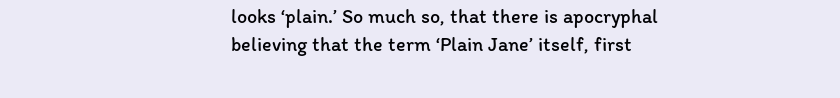looks ‘plain.’ So much so, that there is apocryphal believing that the term ‘Plain Jane’ itself, first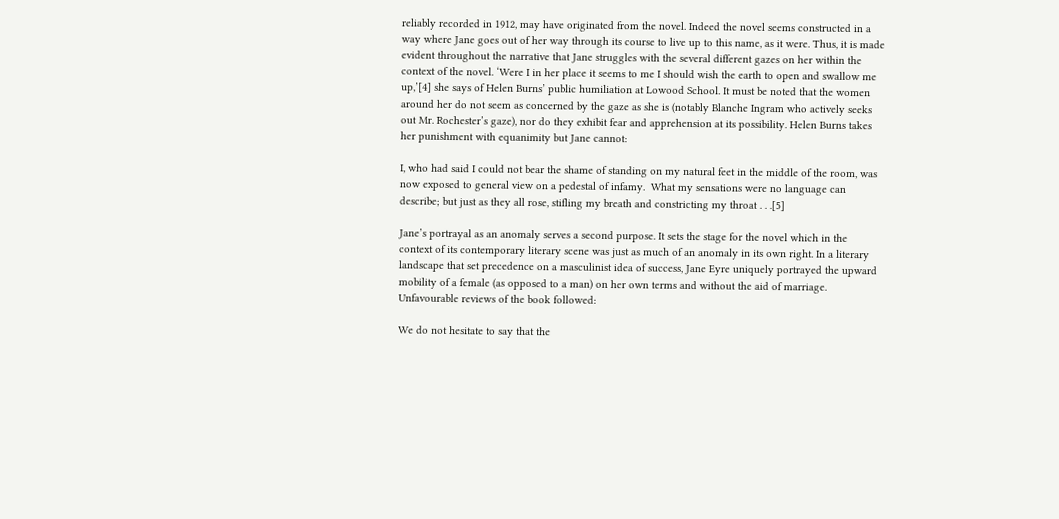reliably recorded in 1912, may have originated from the novel. Indeed the novel seems constructed in a way where Jane goes out of her way through its course to live up to this name, as it were. Thus, it is made evident throughout the narrative that Jane struggles with the several different gazes on her within the context of the novel. ‘Were I in her place it seems to me I should wish the earth to open and swallow me up,’[4] she says of Helen Burns’ public humiliation at Lowood School. It must be noted that the women around her do not seem as concerned by the gaze as she is (notably Blanche Ingram who actively seeks out Mr. Rochester’s gaze), nor do they exhibit fear and apprehension at its possibility. Helen Burns takes her punishment with equanimity but Jane cannot:

I, who had said I could not bear the shame of standing on my natural feet in the middle of the room, was now exposed to general view on a pedestal of infamy.  What my sensations were no language can describe; but just as they all rose, stifling my breath and constricting my throat . . .[5]

Jane’s portrayal as an anomaly serves a second purpose. It sets the stage for the novel which in the context of its contemporary literary scene was just as much of an anomaly in its own right. In a literary landscape that set precedence on a masculinist idea of success, Jane Eyre uniquely portrayed the upward mobility of a female (as opposed to a man) on her own terms and without the aid of marriage. Unfavourable reviews of the book followed:

We do not hesitate to say that the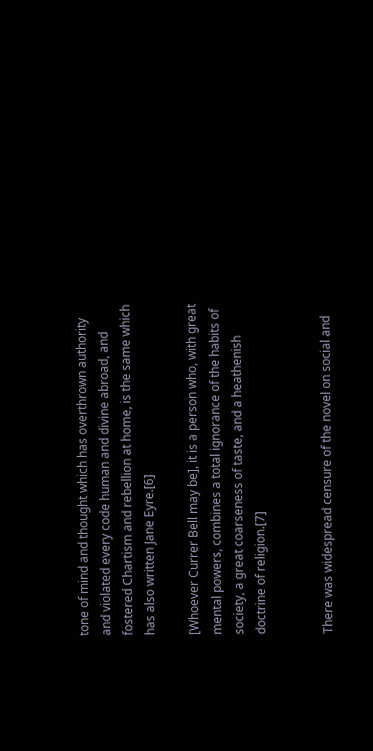tone of mind and thought which has overthrown authority and violated every code human and divine abroad, and fostered Chartism and rebellion at home, is the same which has also written Jane Eyre.[6]

[Whoever Currer Bell may be], it is a person who, with great mental powers, combines a total ignorance of the habits of society, a great coarseness of taste, and a heathenish doctrine of religion.[7]


There was widespread censure of the novel on social and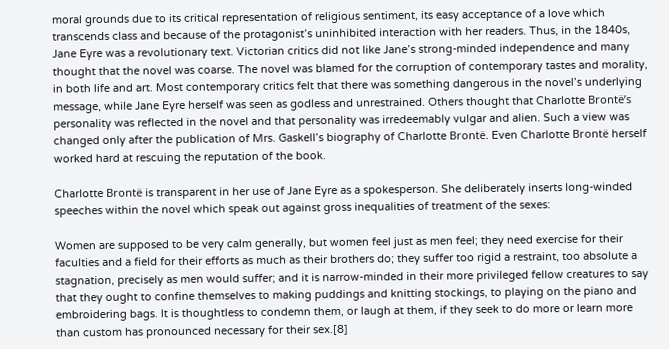moral grounds due to its critical representation of religious sentiment, its easy acceptance of a love which transcends class and because of the protagonist’s uninhibited interaction with her readers. Thus, in the 1840s, Jane Eyre was a revolutionary text. Victorian critics did not like Jane’s strong-minded independence and many thought that the novel was coarse. The novel was blamed for the corruption of contemporary tastes and morality, in both life and art. Most contemporary critics felt that there was something dangerous in the novel’s underlying message, while Jane Eyre herself was seen as godless and unrestrained. Others thought that Charlotte Brontë’s personality was reflected in the novel and that personality was irredeemably vulgar and alien. Such a view was changed only after the publication of Mrs. Gaskell’s biography of Charlotte Brontë. Even Charlotte Brontë herself worked hard at rescuing the reputation of the book.

Charlotte Brontë is transparent in her use of Jane Eyre as a spokesperson. She deliberately inserts long-winded speeches within the novel which speak out against gross inequalities of treatment of the sexes:

Women are supposed to be very calm generally, but women feel just as men feel; they need exercise for their faculties and a field for their efforts as much as their brothers do; they suffer too rigid a restraint, too absolute a stagnation, precisely as men would suffer; and it is narrow-minded in their more privileged fellow creatures to say that they ought to confine themselves to making puddings and knitting stockings, to playing on the piano and embroidering bags. It is thoughtless to condemn them, or laugh at them, if they seek to do more or learn more than custom has pronounced necessary for their sex.[8]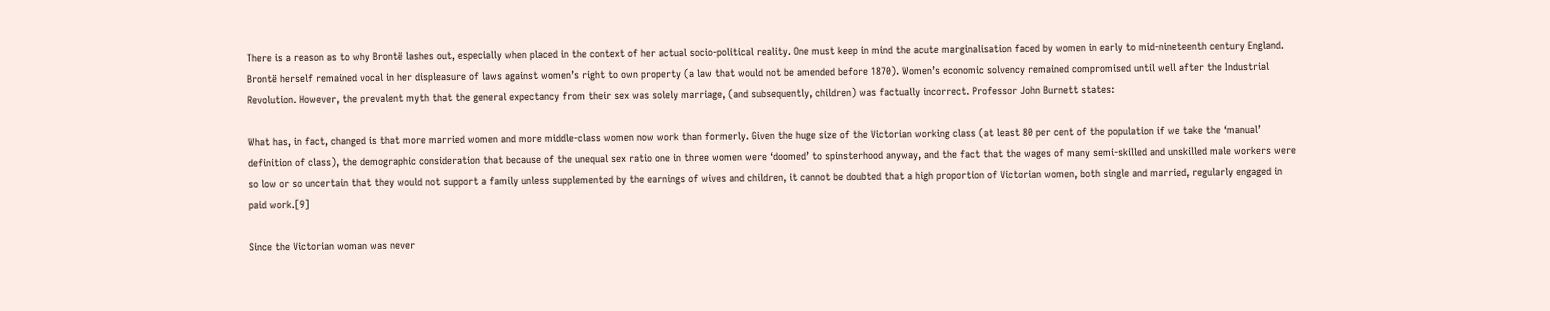There is a reason as to why Brontë lashes out, especially when placed in the context of her actual socio-political reality. One must keep in mind the acute marginalisation faced by women in early to mid-nineteenth century England. Brontë herself remained vocal in her displeasure of laws against women’s right to own property (a law that would not be amended before 1870). Women’s economic solvency remained compromised until well after the Industrial Revolution. However, the prevalent myth that the general expectancy from their sex was solely marriage, (and subsequently, children) was factually incorrect. Professor John Burnett states:

What has, in fact, changed is that more married women and more middle-class women now work than formerly. Given the huge size of the Victorian working class (at least 80 per cent of the population if we take the ‘manual’ definition of class), the demographic consideration that because of the unequal sex ratio one in three women were ‘doomed’ to spinsterhood anyway, and the fact that the wages of many semi-skilled and unskilled male workers were so low or so uncertain that they would not support a family unless supplemented by the earnings of wives and children, it cannot be doubted that a high proportion of Victorian women, both single and married, regularly engaged in paid work.[9]

Since the Victorian woman was never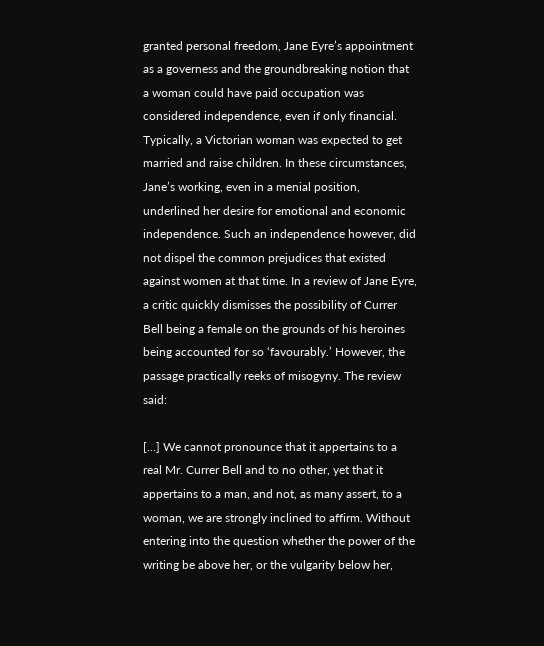granted personal freedom, Jane Eyre’s appointment as a governess and the groundbreaking notion that a woman could have paid occupation was considered independence, even if only financial. Typically, a Victorian woman was expected to get married and raise children. In these circumstances, Jane’s working, even in a menial position, underlined her desire for emotional and economic independence. Such an independence however, did not dispel the common prejudices that existed against women at that time. In a review of Jane Eyre, a critic quickly dismisses the possibility of Currer Bell being a female on the grounds of his heroines being accounted for so ‘favourably.’ However, the passage practically reeks of misogyny. The review said:

[…] We cannot pronounce that it appertains to a real Mr. Currer Bell and to no other, yet that it appertains to a man, and not, as many assert, to a woman, we are strongly inclined to affirm. Without entering into the question whether the power of the writing be above her, or the vulgarity below her,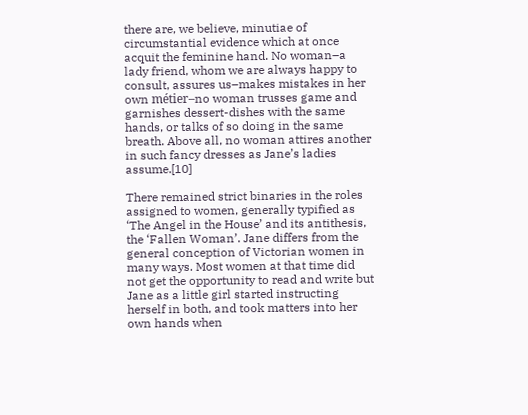there are, we believe, minutiae of circumstantial evidence which at once acquit the feminine hand. No woman–a lady friend, whom we are always happy to consult, assures us–makes mistakes in her own métier–no woman trusses game and garnishes dessert-dishes with the same hands, or talks of so doing in the same breath. Above all, no woman attires another in such fancy dresses as Jane’s ladies assume.[10]

There remained strict binaries in the roles assigned to women, generally typified as ‘The Angel in the House’ and its antithesis, the ‘Fallen Woman’. Jane differs from the general conception of Victorian women in many ways. Most women at that time did not get the opportunity to read and write but Jane as a little girl started instructing herself in both, and took matters into her own hands when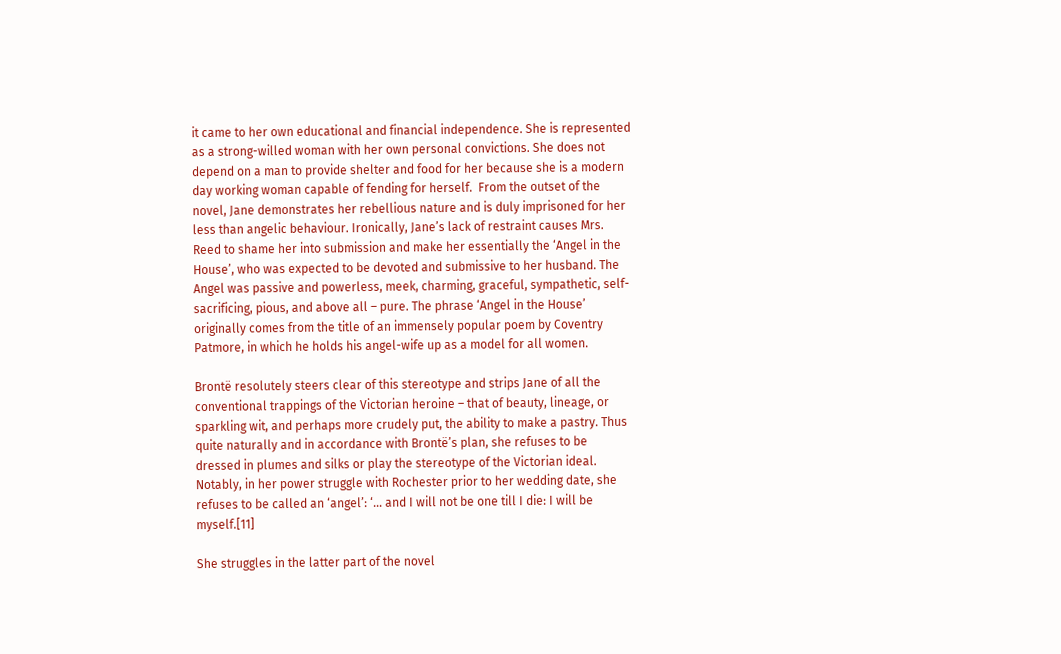it came to her own educational and financial independence. She is represented as a strong-willed woman with her own personal convictions. She does not depend on a man to provide shelter and food for her because she is a modern day working woman capable of fending for herself.  From the outset of the novel, Jane demonstrates her rebellious nature and is duly imprisoned for her less than angelic behaviour. Ironically, Jane’s lack of restraint causes Mrs. Reed to shame her into submission and make her essentially the ‘Angel in the House’, who was expected to be devoted and submissive to her husband. The Angel was passive and powerless, meek, charming, graceful, sympathetic, self-sacrificing, pious, and above all – pure. The phrase ‘Angel in the House’ originally comes from the title of an immensely popular poem by Coventry Patmore, in which he holds his angel-wife up as a model for all women.

Brontë resolutely steers clear of this stereotype and strips Jane of all the conventional trappings of the Victorian heroine – that of beauty, lineage, or sparkling wit, and perhaps more crudely put, the ability to make a pastry. Thus quite naturally and in accordance with Brontë’s plan, she refuses to be dressed in plumes and silks or play the stereotype of the Victorian ideal. Notably, in her power struggle with Rochester prior to her wedding date, she refuses to be called an ‘angel’: ‘… and I will not be one till I die: I will be myself.[11]

She struggles in the latter part of the novel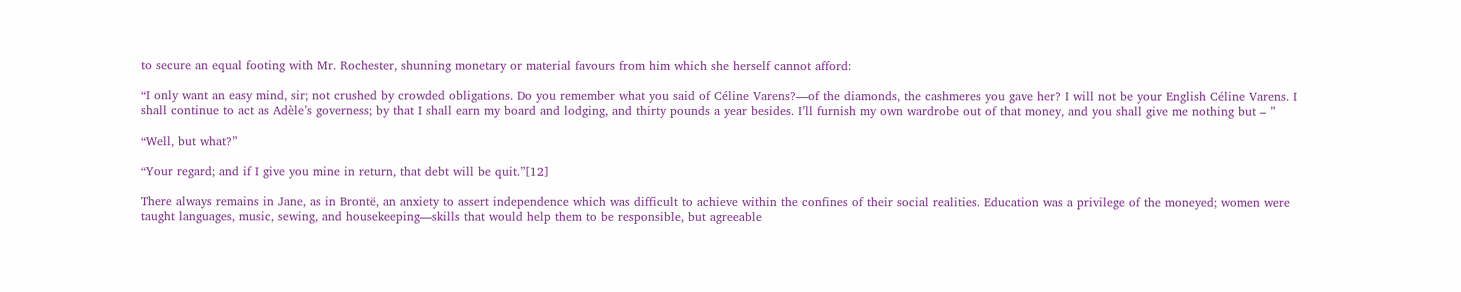to secure an equal footing with Mr. Rochester, shunning monetary or material favours from him which she herself cannot afford:

“I only want an easy mind, sir; not crushed by crowded obligations. Do you remember what you said of Céline Varens?—of the diamonds, the cashmeres you gave her? I will not be your English Céline Varens. I shall continue to act as Adèle’s governess; by that I shall earn my board and lodging, and thirty pounds a year besides. I’ll furnish my own wardrobe out of that money, and you shall give me nothing but – ”

“Well, but what?”

“Your regard; and if I give you mine in return, that debt will be quit.”[12]

There always remains in Jane, as in Brontë, an anxiety to assert independence which was difficult to achieve within the confines of their social realities. Education was a privilege of the moneyed; women were taught languages, music, sewing, and housekeeping—skills that would help them to be responsible, but agreeable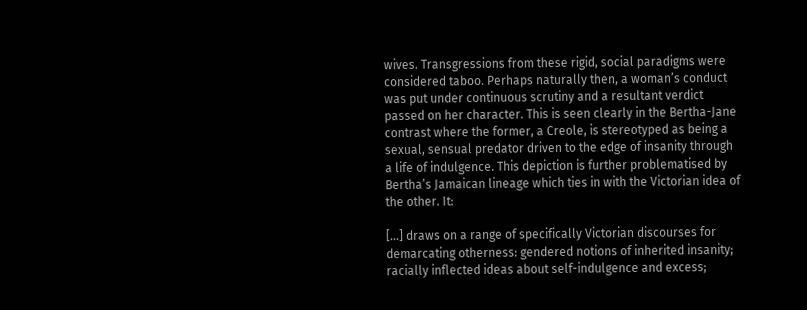wives. Transgressions from these rigid, social paradigms were considered taboo. Perhaps naturally then, a woman’s conduct was put under continuous scrutiny and a resultant verdict passed on her character. This is seen clearly in the Bertha-Jane contrast where the former, a Creole, is stereotyped as being a sexual, sensual predator driven to the edge of insanity through a life of indulgence. This depiction is further problematised by Bertha’s Jamaican lineage which ties in with the Victorian idea of the other. It:

[…] draws on a range of specifically Victorian discourses for demarcating otherness: gendered notions of inherited insanity; racially inflected ideas about self-indulgence and excess;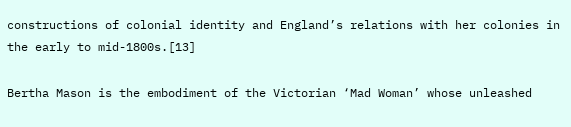constructions of colonial identity and England’s relations with her colonies in the early to mid-1800s.[13]

Bertha Mason is the embodiment of the Victorian ‘Mad Woman’ whose unleashed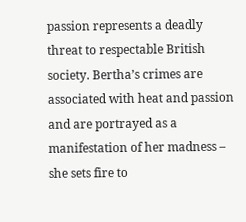passion represents a deadly threat to respectable British society. Bertha’s crimes are associated with heat and passion and are portrayed as a manifestation of her madness – she sets fire to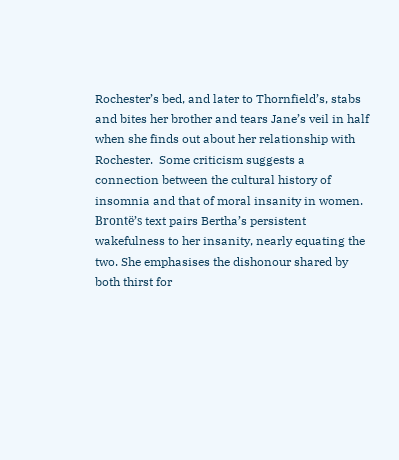Rochester’s bed, and later to Thornfield’s, stabs and bites her brother and tears Jane’s veil in half when she finds out about her relationship with Rochester.  Some criticism suggests a connection between the cultural history of insomnia and that of moral insanity in women. Brontë’s text pairs Bertha’s persistent wakefulness to her insanity, nearly equating the two. She emphasises the dishonour shared by both thirst for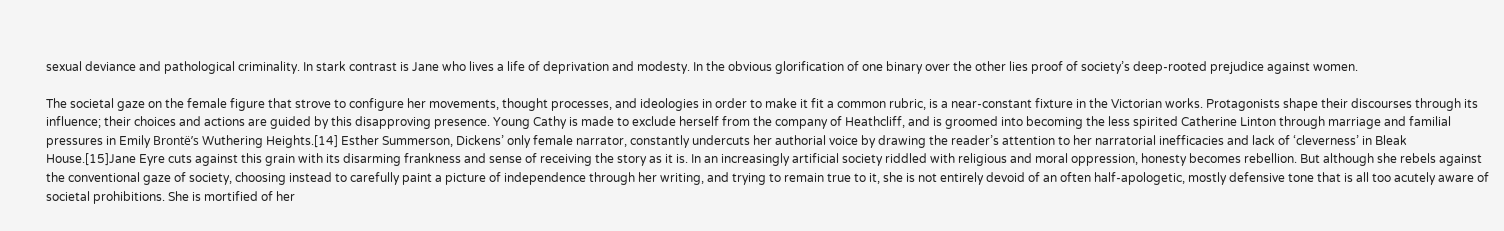sexual deviance and pathological criminality. In stark contrast is Jane who lives a life of deprivation and modesty. In the obvious glorification of one binary over the other lies proof of society’s deep-rooted prejudice against women.

The societal gaze on the female figure that strove to configure her movements, thought processes, and ideologies in order to make it fit a common rubric, is a near-constant fixture in the Victorian works. Protagonists shape their discourses through its influence; their choices and actions are guided by this disapproving presence. Young Cathy is made to exclude herself from the company of Heathcliff, and is groomed into becoming the less spirited Catherine Linton through marriage and familial pressures in Emily Brontë’s Wuthering Heights.[14] Esther Summerson, Dickens’ only female narrator, constantly undercuts her authorial voice by drawing the reader’s attention to her narratorial inefficacies and lack of ‘cleverness’ in Bleak House.[15]Jane Eyre cuts against this grain with its disarming frankness and sense of receiving the story as it is. In an increasingly artificial society riddled with religious and moral oppression, honesty becomes rebellion. But although she rebels against the conventional gaze of society, choosing instead to carefully paint a picture of independence through her writing, and trying to remain true to it, she is not entirely devoid of an often half-apologetic, mostly defensive tone that is all too acutely aware of societal prohibitions. She is mortified of her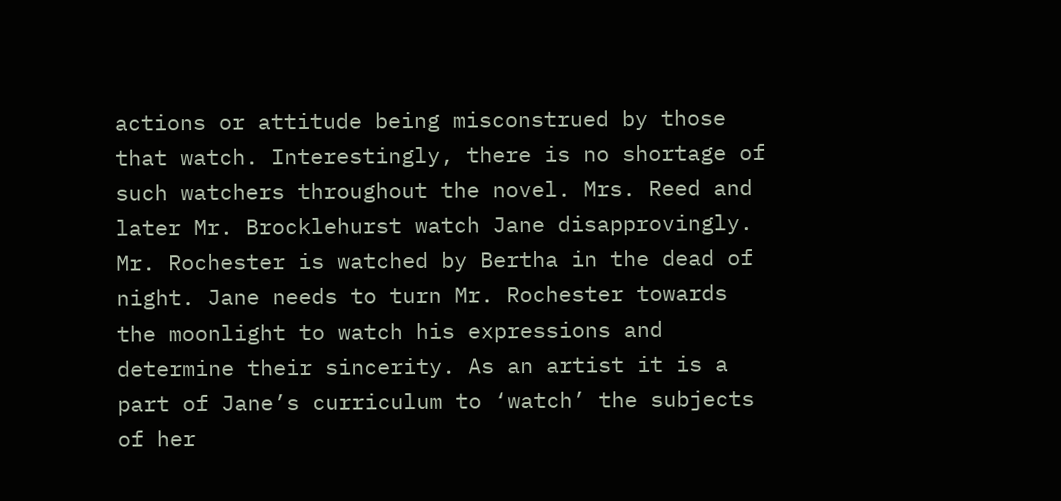actions or attitude being misconstrued by those that watch. Interestingly, there is no shortage of such watchers throughout the novel. Mrs. Reed and later Mr. Brocklehurst watch Jane disapprovingly. Mr. Rochester is watched by Bertha in the dead of night. Jane needs to turn Mr. Rochester towards the moonlight to watch his expressions and determine their sincerity. As an artist it is a part of Jane’s curriculum to ‘watch’ the subjects of her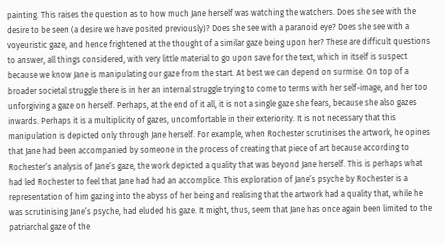painting. This raises the question as to how much Jane herself was watching the watchers. Does she see with the desire to be seen (a desire we have posited previously)? Does she see with a paranoid eye? Does she see with a voyeuristic gaze, and hence frightened at the thought of a similar gaze being upon her? These are difficult questions to answer, all things considered, with very little material to go upon save for the text, which in itself is suspect because we know Jane is manipulating our gaze from the start. At best we can depend on surmise. On top of a broader societal struggle there is in her an internal struggle trying to come to terms with her self-image, and her too unforgiving a gaze on herself. Perhaps, at the end of it all, it is not a single gaze she fears, because she also gazes inwards. Perhaps it is a multiplicity of gazes, uncomfortable in their exteriority. It is not necessary that this manipulation is depicted only through Jane herself. For example, when Rochester scrutinises the artwork, he opines that Jane had been accompanied by someone in the process of creating that piece of art because according to Rochester’s analysis of Jane’s gaze, the work depicted a quality that was beyond Jane herself. This is perhaps what had led Rochester to feel that Jane had had an accomplice. This exploration of Jane’s psyche by Rochester is a representation of him gazing into the abyss of her being and realising that the artwork had a quality that, while he was scrutinising Jane’s psyche, had eluded his gaze. It might, thus, seem that Jane has once again been limited to the patriarchal gaze of the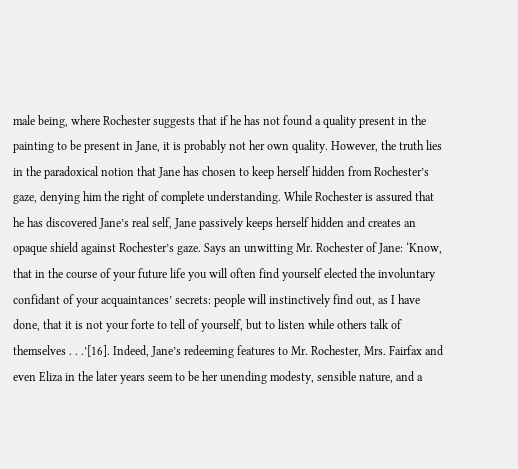male being, where Rochester suggests that if he has not found a quality present in the painting to be present in Jane, it is probably not her own quality. However, the truth lies in the paradoxical notion that Jane has chosen to keep herself hidden from Rochester’s gaze, denying him the right of complete understanding. While Rochester is assured that he has discovered Jane’s real self, Jane passively keeps herself hidden and creates an opaque shield against Rochester’s gaze. Says an unwitting Mr. Rochester of Jane: ‘Know, that in the course of your future life you will often find yourself elected the involuntary confidant of your acquaintances’ secrets: people will instinctively find out, as I have done, that it is not your forte to tell of yourself, but to listen while others talk of themselves . . .’[16]. Indeed, Jane’s redeeming features to Mr. Rochester, Mrs. Fairfax and even Eliza in the later years seem to be her unending modesty, sensible nature, and a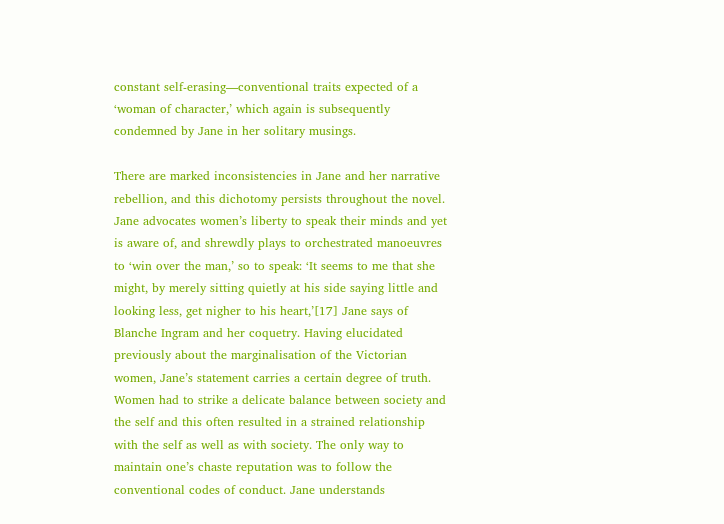constant self-erasing—conventional traits expected of a ‘woman of character,’ which again is subsequently condemned by Jane in her solitary musings.

There are marked inconsistencies in Jane and her narrative rebellion, and this dichotomy persists throughout the novel. Jane advocates women’s liberty to speak their minds and yet is aware of, and shrewdly plays to orchestrated manoeuvres to ‘win over the man,’ so to speak: ‘It seems to me that she might, by merely sitting quietly at his side saying little and looking less, get nigher to his heart,’[17] Jane says of Blanche Ingram and her coquetry. Having elucidated previously about the marginalisation of the Victorian women, Jane’s statement carries a certain degree of truth. Women had to strike a delicate balance between society and the self and this often resulted in a strained relationship with the self as well as with society. The only way to maintain one’s chaste reputation was to follow the conventional codes of conduct. Jane understands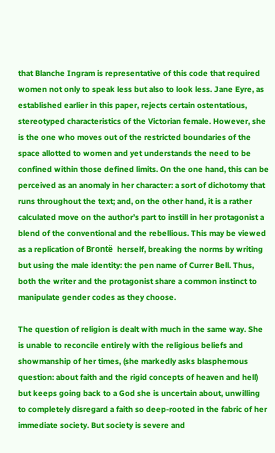that Blanche Ingram is representative of this code that required women not only to speak less but also to look less. Jane Eyre, as established earlier in this paper, rejects certain ostentatious, stereotyped characteristics of the Victorian female. However, she is the one who moves out of the restricted boundaries of the space allotted to women and yet understands the need to be confined within those defined limits. On the one hand, this can be perceived as an anomaly in her character: a sort of dichotomy that runs throughout the text; and, on the other hand, it is a rather calculated move on the author’s part to instill in her protagonist a blend of the conventional and the rebellious. This may be viewed as a replication of Brontë  herself, breaking the norms by writing but using the male identity: the pen name of Currer Bell. Thus, both the writer and the protagonist share a common instinct to manipulate gender codes as they choose.

The question of religion is dealt with much in the same way. She is unable to reconcile entirely with the religious beliefs and showmanship of her times, (she markedly asks blasphemous question: about faith and the rigid concepts of heaven and hell) but keeps going back to a God she is uncertain about, unwilling to completely disregard a faith so deep-rooted in the fabric of her immediate society. But society is severe and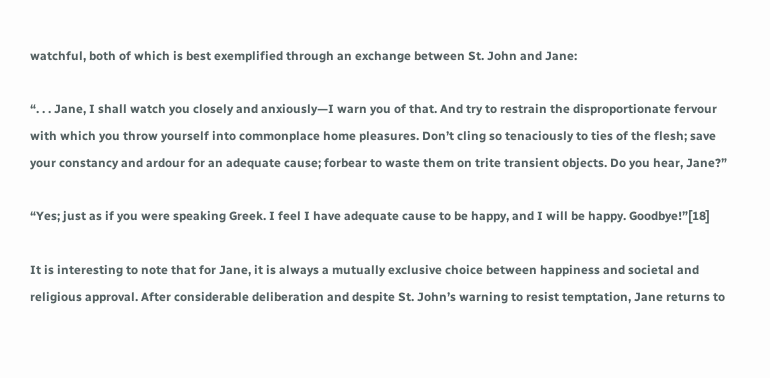watchful, both of which is best exemplified through an exchange between St. John and Jane:

“. . . Jane, I shall watch you closely and anxiously—I warn you of that. And try to restrain the disproportionate fervour with which you throw yourself into commonplace home pleasures. Don’t cling so tenaciously to ties of the flesh; save your constancy and ardour for an adequate cause; forbear to waste them on trite transient objects. Do you hear, Jane?”

“Yes; just as if you were speaking Greek. I feel I have adequate cause to be happy, and I will be happy. Goodbye!”[18]

It is interesting to note that for Jane, it is always a mutually exclusive choice between happiness and societal and religious approval. After considerable deliberation and despite St. John’s warning to resist temptation, Jane returns to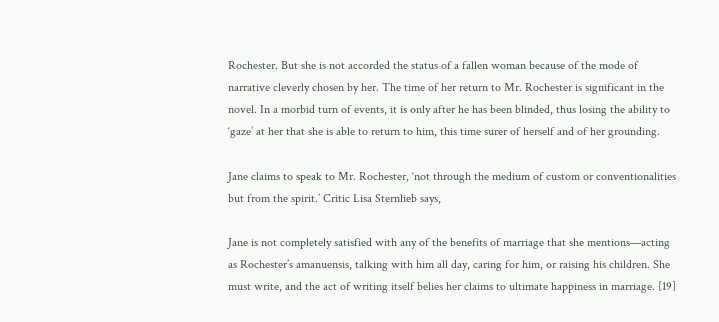Rochester. But she is not accorded the status of a fallen woman because of the mode of narrative cleverly chosen by her. The time of her return to Mr. Rochester is significant in the novel. In a morbid turn of events, it is only after he has been blinded, thus losing the ability to ‘gaze’ at her that she is able to return to him, this time surer of herself and of her grounding.

Jane claims to speak to Mr. Rochester, ‘not through the medium of custom or conventionalities but from the spirit.’ Critic Lisa Sternlieb says,

Jane is not completely satisfied with any of the benefits of marriage that she mentions—acting as Rochester’s amanuensis, talking with him all day, caring for him, or raising his children. She must write, and the act of writing itself belies her claims to ultimate happiness in marriage. [19]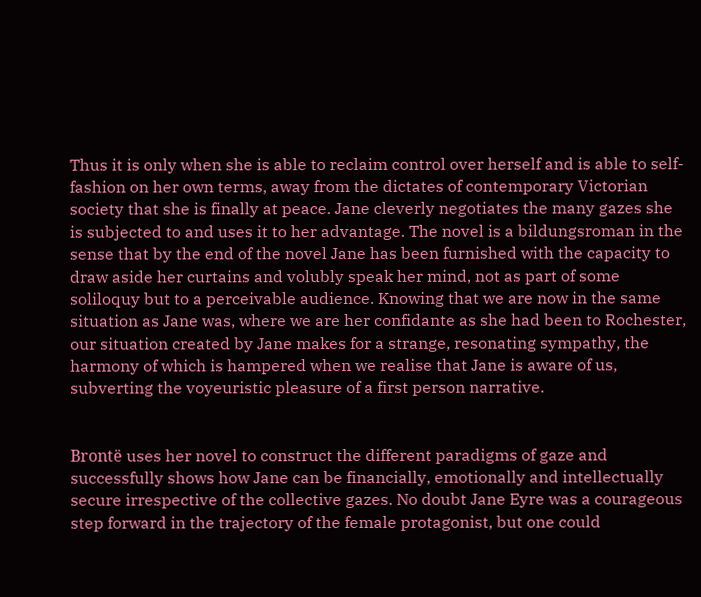Thus it is only when she is able to reclaim control over herself and is able to self-fashion on her own terms, away from the dictates of contemporary Victorian society that she is finally at peace. Jane cleverly negotiates the many gazes she is subjected to and uses it to her advantage. The novel is a bildungsroman in the sense that by the end of the novel Jane has been furnished with the capacity to draw aside her curtains and volubly speak her mind, not as part of some soliloquy but to a perceivable audience. Knowing that we are now in the same situation as Jane was, where we are her confidante as she had been to Rochester, our situation created by Jane makes for a strange, resonating sympathy, the harmony of which is hampered when we realise that Jane is aware of us, subverting the voyeuristic pleasure of a first person narrative.


Brontë uses her novel to construct the different paradigms of gaze and successfully shows how Jane can be financially, emotionally and intellectually secure irrespective of the collective gazes. No doubt Jane Eyre was a courageous step forward in the trajectory of the female protagonist, but one could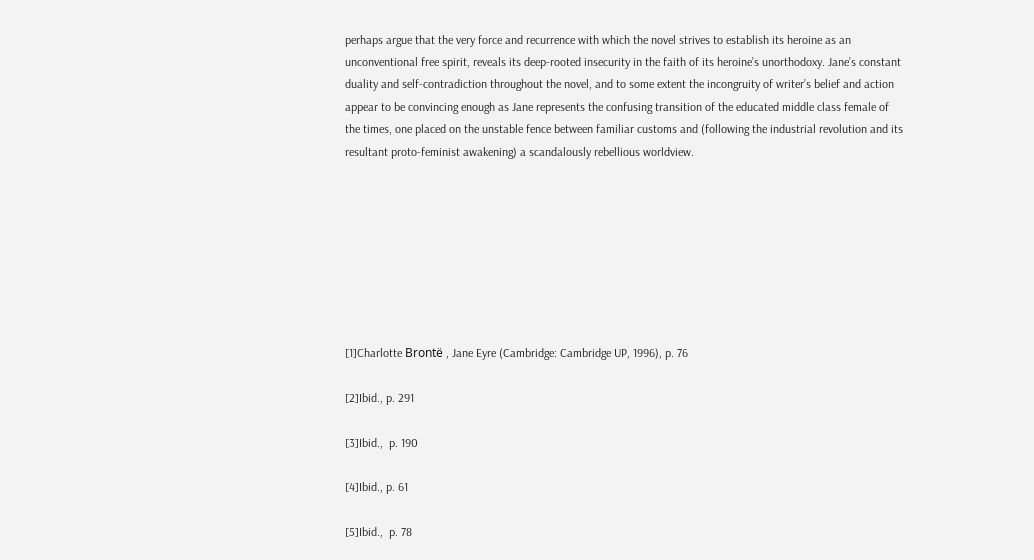perhaps argue that the very force and recurrence with which the novel strives to establish its heroine as an unconventional free spirit, reveals its deep-rooted insecurity in the faith of its heroine’s unorthodoxy. Jane’s constant duality and self-contradiction throughout the novel, and to some extent the incongruity of writer’s belief and action appear to be convincing enough as Jane represents the confusing transition of the educated middle class female of the times, one placed on the unstable fence between familiar customs and (following the industrial revolution and its resultant proto-feminist awakening) a scandalously rebellious worldview.








[1]Charlotte Brontë , Jane Eyre (Cambridge: Cambridge UP, 1996), p. 76

[2]Ibid., p. 291

[3]Ibid.,  p. 190

[4]Ibid., p. 61

[5]Ibid.,  p. 78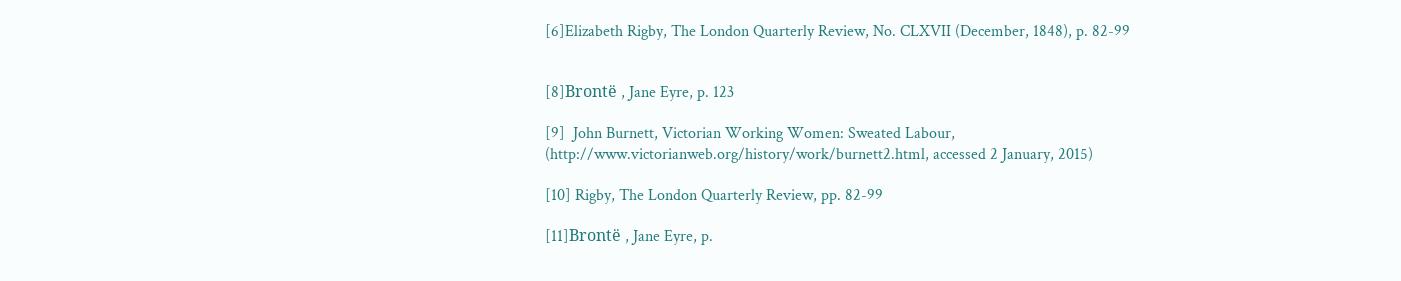[6]Elizabeth Rigby, The London Quarterly Review, No. CLXVII (December, 1848), p. 82-99


[8]Brontë , Jane Eyre, p. 123

[9]  John Burnett, Victorian Working Women: Sweated Labour, (http://www.victorianweb.org/history/work/burnett2.html, accessed 2 January, 2015)

[10] Rigby, The London Quarterly Review, pp. 82-99

[11]Brontë , Jane Eyre, p.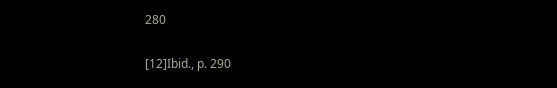280

[12]Ibid., p. 290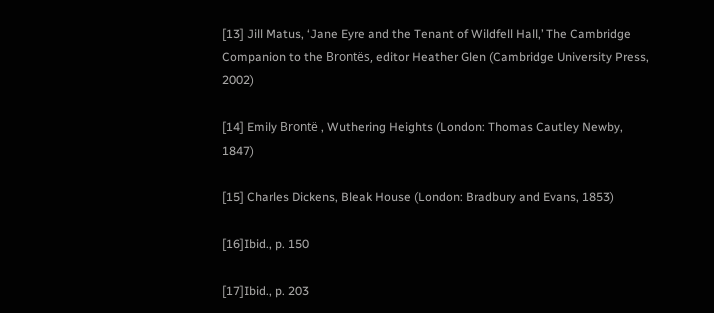[13] Jill Matus, ‘Jane Eyre and the Tenant of Wildfell Hall,’ The Cambridge Companion to the Brontës, editor Heather Glen (Cambridge University Press, 2002)

[14] Emily Brontë , Wuthering Heights (London: Thomas Cautley Newby, 1847)

[15] Charles Dickens, Bleak House (London: Bradbury and Evans, 1853)

[16]Ibid., p. 150

[17]Ibid., p. 203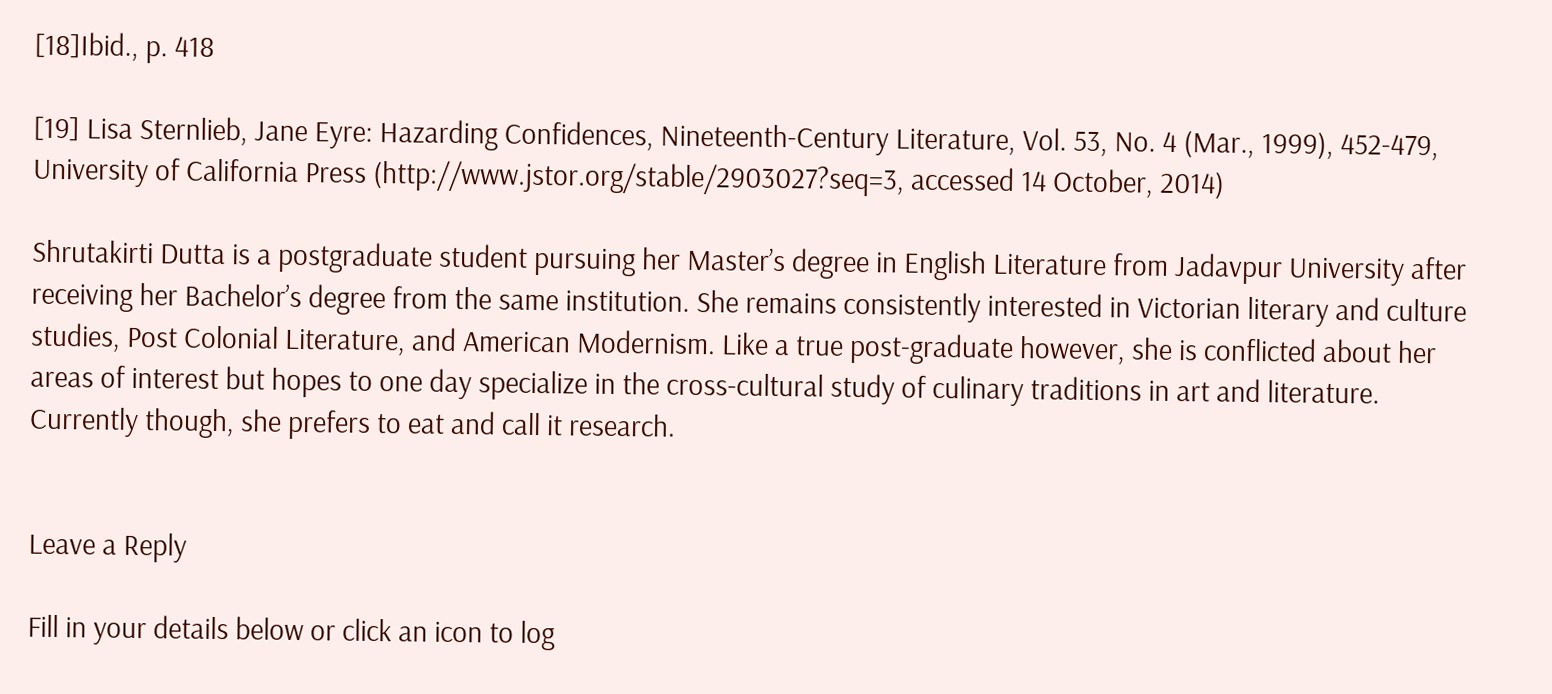[18]Ibid., p. 418

[19] Lisa Sternlieb, Jane Eyre: Hazarding Confidences, Nineteenth-Century Literature, Vol. 53, No. 4 (Mar., 1999), 452-479, University of California Press (http://www.jstor.org/stable/2903027?seq=3, accessed 14 October, 2014)

Shrutakirti Dutta is a postgraduate student pursuing her Master’s degree in English Literature from Jadavpur University after receiving her Bachelor’s degree from the same institution. She remains consistently interested in Victorian literary and culture studies, Post Colonial Literature, and American Modernism. Like a true post-graduate however, she is conflicted about her areas of interest but hopes to one day specialize in the cross-cultural study of culinary traditions in art and literature. Currently though, she prefers to eat and call it research.


Leave a Reply

Fill in your details below or click an icon to log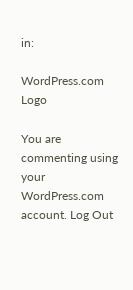in:

WordPress.com Logo

You are commenting using your WordPress.com account. Log Out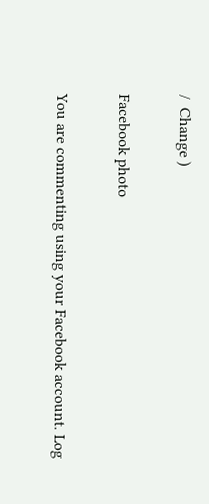/  Change )

Facebook photo

You are commenting using your Facebook account. Log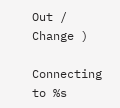Out /  Change )

Connecting to %s